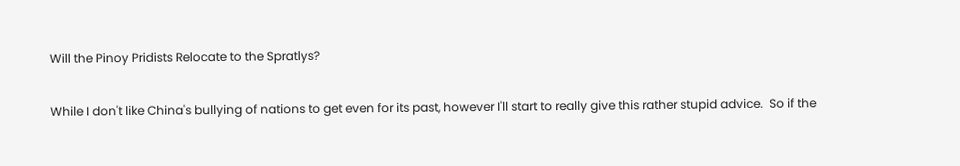Will the Pinoy Pridists Relocate to the Spratlys?

While I don't like China's bullying of nations to get even for its past, however I'll start to really give this rather stupid advice.  So if the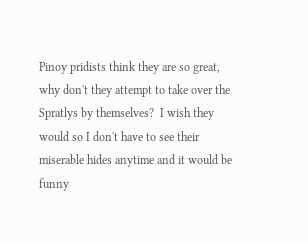Pinoy pridists think they are so great, why don't they attempt to take over the Spratlys by themselves?  I wish they would so I don't have to see their miserable hides anytime and it would be funny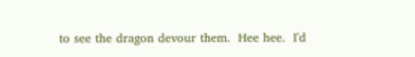to see the dragon devour them.  Hee hee.  I'd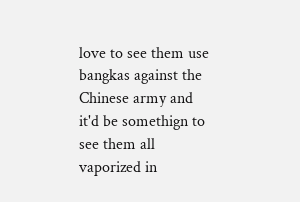love to see them use bangkas against the Chinese army and it'd be somethign to see them all vaporized in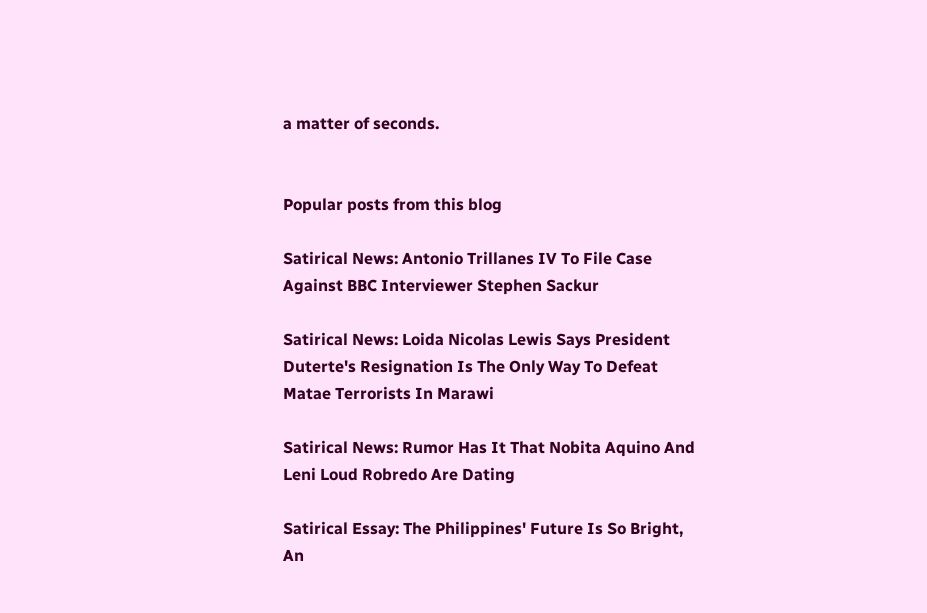a matter of seconds.


Popular posts from this blog

Satirical News: Antonio Trillanes IV To File Case Against BBC Interviewer Stephen Sackur

Satirical News: Loida Nicolas Lewis Says President Duterte's Resignation Is The Only Way To Defeat Matae Terrorists In Marawi

Satirical News: Rumor Has It That Nobita Aquino And Leni Loud Robredo Are Dating

Satirical Essay: The Philippines' Future Is So Bright, An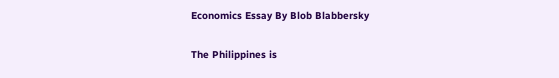Economics Essay By Blob Blabbersky

The Philippines is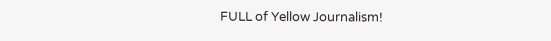FULL of Yellow Journalism!